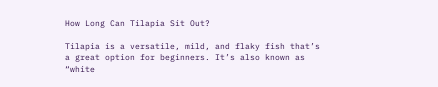How Long Can Tilapia Sit Out?

Tilapia is a versatile, mild, and flaky fish that’s a great option for beginners. It’s also known as “white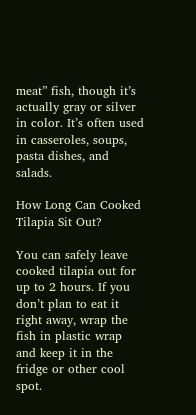meat” fish, though it’s actually gray or silver in color. It’s often used in casseroles, soups, pasta dishes, and salads.

How Long Can Cooked Tilapia Sit Out?

You can safely leave cooked tilapia out for up to 2 hours. If you don’t plan to eat it right away, wrap the fish in plastic wrap and keep it in the fridge or other cool spot.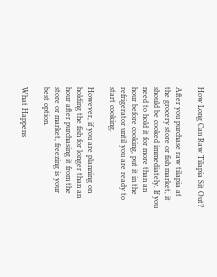How Long Can Raw Tilapia Sit Out?

After you purchase raw tilapia at the grocery store or fish market, it should be cooked immediately. If you need to hold it for more than an hour before cooking, put it in the refrigerator until you are ready to start cooking.

However, if you are planning on holding the fish for longer than an hour after purchasing it from the store or market, freezing is your best option.

What Happens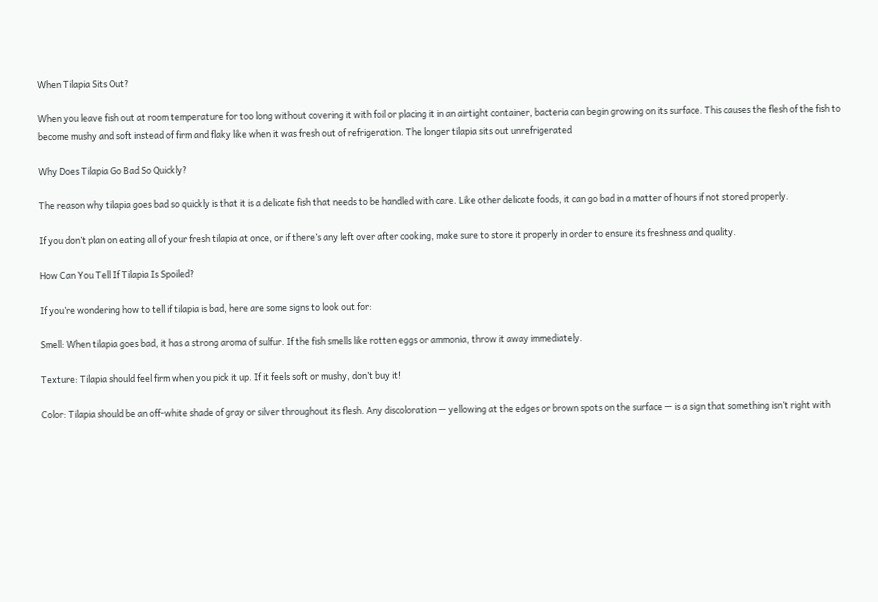When Tilapia Sits Out?

When you leave fish out at room temperature for too long without covering it with foil or placing it in an airtight container, bacteria can begin growing on its surface. This causes the flesh of the fish to become mushy and soft instead of firm and flaky like when it was fresh out of refrigeration. The longer tilapia sits out unrefrigerated

Why Does Tilapia Go Bad So Quickly?

The reason why tilapia goes bad so quickly is that it is a delicate fish that needs to be handled with care. Like other delicate foods, it can go bad in a matter of hours if not stored properly.

If you don’t plan on eating all of your fresh tilapia at once, or if there’s any left over after cooking, make sure to store it properly in order to ensure its freshness and quality.

How Can You Tell If Tilapia Is Spoiled?

If you’re wondering how to tell if tilapia is bad, here are some signs to look out for:

Smell: When tilapia goes bad, it has a strong aroma of sulfur. If the fish smells like rotten eggs or ammonia, throw it away immediately.

Texture: Tilapia should feel firm when you pick it up. If it feels soft or mushy, don’t buy it!

Color: Tilapia should be an off-white shade of gray or silver throughout its flesh. Any discoloration — yellowing at the edges or brown spots on the surface — is a sign that something isn’t right with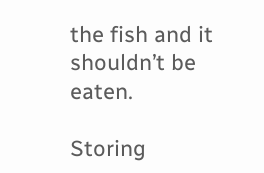the fish and it shouldn’t be eaten.

Storing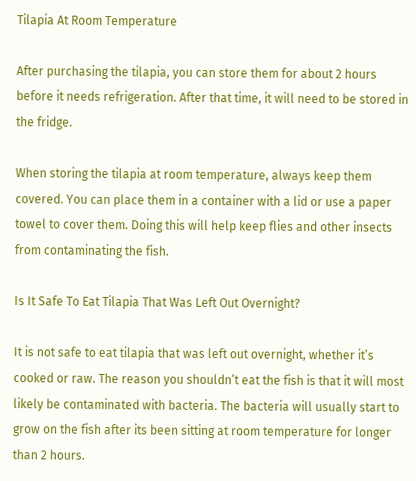Tilapia At Room Temperature

After purchasing the tilapia, you can store them for about 2 hours before it needs refrigeration. After that time, it will need to be stored in the fridge.

When storing the tilapia at room temperature, always keep them covered. You can place them in a container with a lid or use a paper towel to cover them. Doing this will help keep flies and other insects from contaminating the fish.

Is It Safe To Eat Tilapia That Was Left Out Overnight?

It is not safe to eat tilapia that was left out overnight, whether it’s cooked or raw. The reason you shouldn’t eat the fish is that it will most likely be contaminated with bacteria. The bacteria will usually start to grow on the fish after its been sitting at room temperature for longer than 2 hours.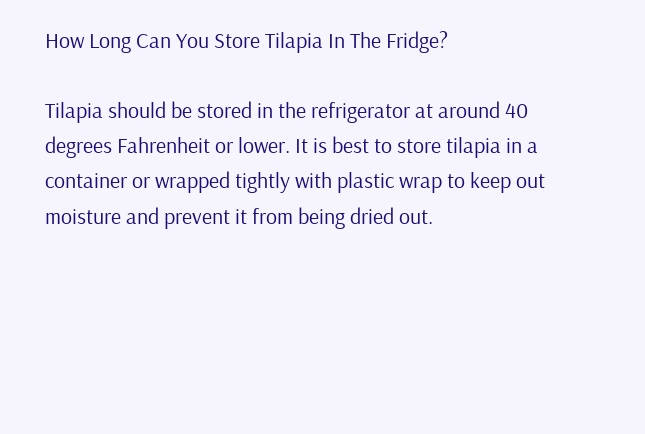How Long Can You Store Tilapia In The Fridge?

Tilapia should be stored in the refrigerator at around 40 degrees Fahrenheit or lower. It is best to store tilapia in a container or wrapped tightly with plastic wrap to keep out moisture and prevent it from being dried out.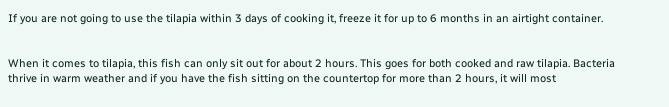If you are not going to use the tilapia within 3 days of cooking it, freeze it for up to 6 months in an airtight container.


When it comes to tilapia, this fish can only sit out for about 2 hours. This goes for both cooked and raw tilapia. Bacteria thrive in warm weather and if you have the fish sitting on the countertop for more than 2 hours, it will most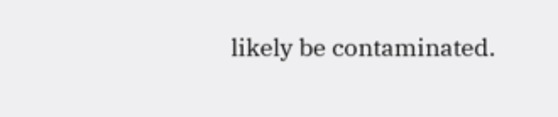likely be contaminated.